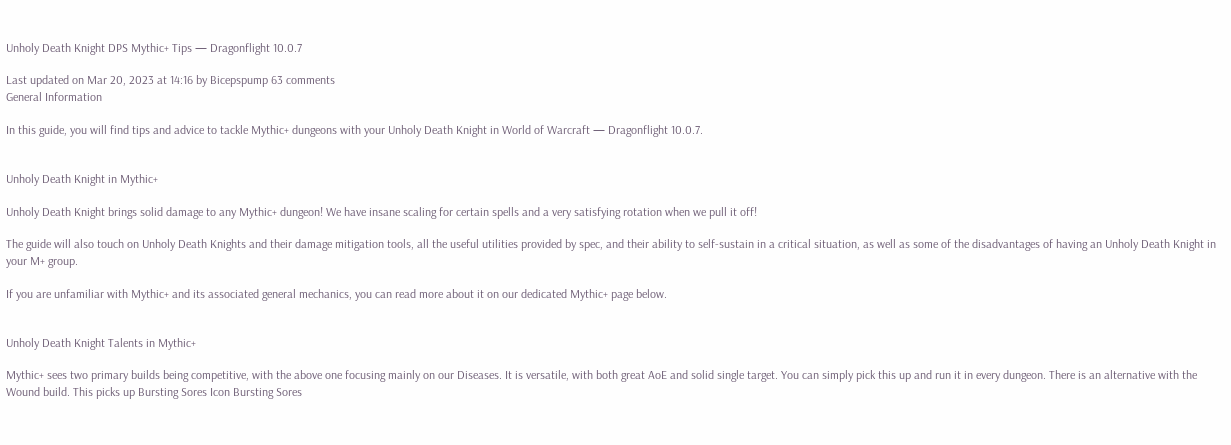Unholy Death Knight DPS Mythic+ Tips — Dragonflight 10.0.7

Last updated on Mar 20, 2023 at 14:16 by Bicepspump 63 comments
General Information

In this guide, you will find tips and advice to tackle Mythic+ dungeons with your Unholy Death Knight in World of Warcraft — Dragonflight 10.0.7.


Unholy Death Knight in Mythic+

Unholy Death Knight brings solid damage to any Mythic+ dungeon! We have insane scaling for certain spells and a very satisfying rotation when we pull it off!

The guide will also touch on Unholy Death Knights and their damage mitigation tools, all the useful utilities provided by spec, and their ability to self-sustain in a critical situation, as well as some of the disadvantages of having an Unholy Death Knight in your M+ group.

If you are unfamiliar with Mythic+ and its associated general mechanics, you can read more about it on our dedicated Mythic+ page below.


Unholy Death Knight Talents in Mythic+

Mythic+ sees two primary builds being competitive, with the above one focusing mainly on our Diseases. It is versatile, with both great AoE and solid single target. You can simply pick this up and run it in every dungeon. There is an alternative with the Wound build. This picks up Bursting Sores Icon Bursting Sores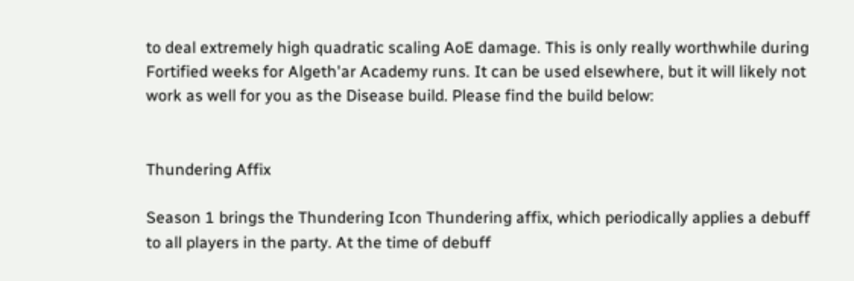to deal extremely high quadratic scaling AoE damage. This is only really worthwhile during Fortified weeks for Algeth'ar Academy runs. It can be used elsewhere, but it will likely not work as well for you as the Disease build. Please find the build below:


Thundering Affix

Season 1 brings the Thundering Icon Thundering affix, which periodically applies a debuff to all players in the party. At the time of debuff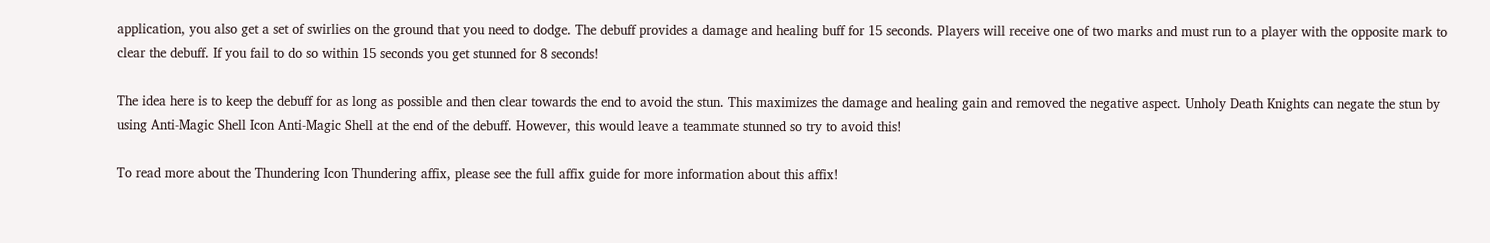application, you also get a set of swirlies on the ground that you need to dodge. The debuff provides a damage and healing buff for 15 seconds. Players will receive one of two marks and must run to a player with the opposite mark to clear the debuff. If you fail to do so within 15 seconds you get stunned for 8 seconds!

The idea here is to keep the debuff for as long as possible and then clear towards the end to avoid the stun. This maximizes the damage and healing gain and removed the negative aspect. Unholy Death Knights can negate the stun by using Anti-Magic Shell Icon Anti-Magic Shell at the end of the debuff. However, this would leave a teammate stunned so try to avoid this!

To read more about the Thundering Icon Thundering affix, please see the full affix guide for more information about this affix!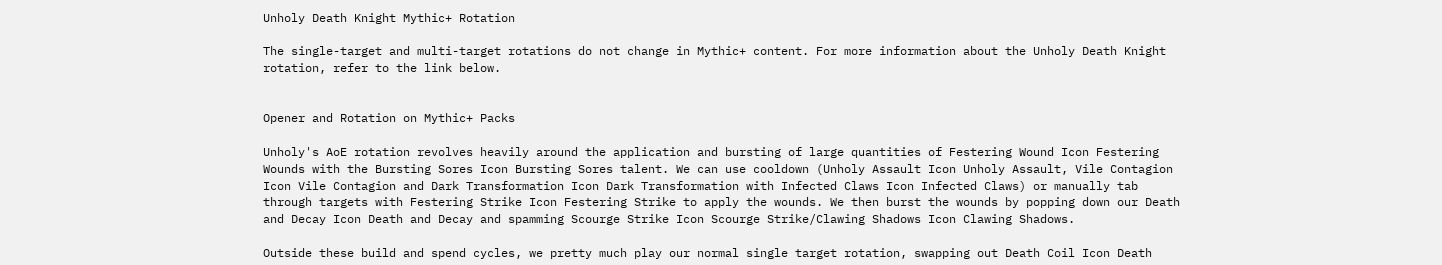Unholy Death Knight Mythic+ Rotation

The single-target and multi-target rotations do not change in Mythic+ content. For more information about the Unholy Death Knight rotation, refer to the link below.


Opener and Rotation on Mythic+ Packs

Unholy's AoE rotation revolves heavily around the application and bursting of large quantities of Festering Wound Icon Festering Wounds with the Bursting Sores Icon Bursting Sores talent. We can use cooldown (Unholy Assault Icon Unholy Assault, Vile Contagion Icon Vile Contagion and Dark Transformation Icon Dark Transformation with Infected Claws Icon Infected Claws) or manually tab through targets with Festering Strike Icon Festering Strike to apply the wounds. We then burst the wounds by popping down our Death and Decay Icon Death and Decay and spamming Scourge Strike Icon Scourge Strike/Clawing Shadows Icon Clawing Shadows.

Outside these build and spend cycles, we pretty much play our normal single target rotation, swapping out Death Coil Icon Death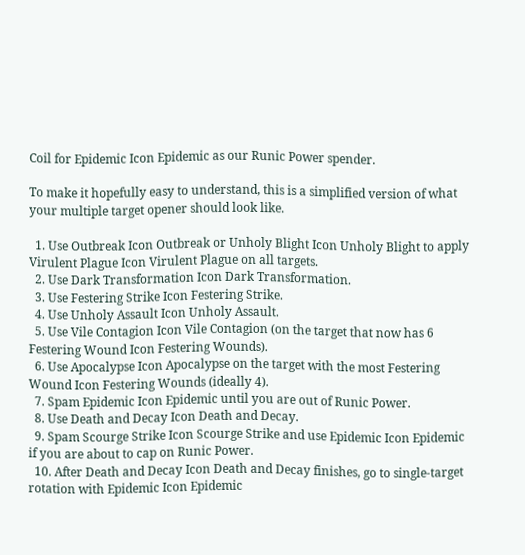Coil for Epidemic Icon Epidemic as our Runic Power spender.

To make it hopefully easy to understand, this is a simplified version of what your multiple target opener should look like.

  1. Use Outbreak Icon Outbreak or Unholy Blight Icon Unholy Blight to apply Virulent Plague Icon Virulent Plague on all targets.
  2. Use Dark Transformation Icon Dark Transformation.
  3. Use Festering Strike Icon Festering Strike.
  4. Use Unholy Assault Icon Unholy Assault.
  5. Use Vile Contagion Icon Vile Contagion (on the target that now has 6 Festering Wound Icon Festering Wounds).
  6. Use Apocalypse Icon Apocalypse on the target with the most Festering Wound Icon Festering Wounds (ideally 4).
  7. Spam Epidemic Icon Epidemic until you are out of Runic Power.
  8. Use Death and Decay Icon Death and Decay.
  9. Spam Scourge Strike Icon Scourge Strike and use Epidemic Icon Epidemic if you are about to cap on Runic Power.
  10. After Death and Decay Icon Death and Decay finishes, go to single-target rotation with Epidemic Icon Epidemic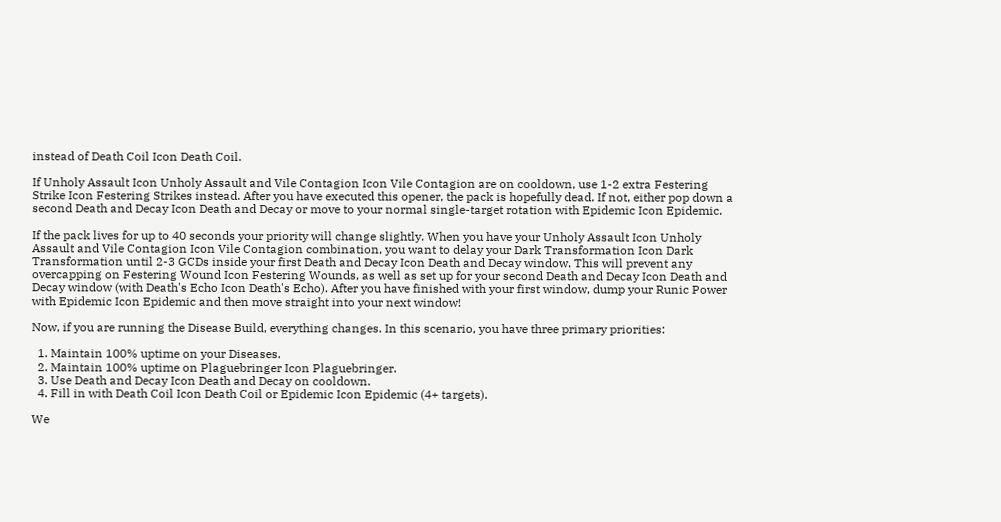instead of Death Coil Icon Death Coil.

If Unholy Assault Icon Unholy Assault and Vile Contagion Icon Vile Contagion are on cooldown, use 1-2 extra Festering Strike Icon Festering Strikes instead. After you have executed this opener, the pack is hopefully dead. If not, either pop down a second Death and Decay Icon Death and Decay or move to your normal single-target rotation with Epidemic Icon Epidemic.

If the pack lives for up to 40 seconds your priority will change slightly. When you have your Unholy Assault Icon Unholy Assault and Vile Contagion Icon Vile Contagion combination, you want to delay your Dark Transformation Icon Dark Transformation until 2-3 GCDs inside your first Death and Decay Icon Death and Decay window. This will prevent any overcapping on Festering Wound Icon Festering Wounds, as well as set up for your second Death and Decay Icon Death and Decay window (with Death's Echo Icon Death's Echo). After you have finished with your first window, dump your Runic Power with Epidemic Icon Epidemic and then move straight into your next window!

Now, if you are running the Disease Build, everything changes. In this scenario, you have three primary priorities:

  1. Maintain 100% uptime on your Diseases.
  2. Maintain 100% uptime on Plaguebringer Icon Plaguebringer.
  3. Use Death and Decay Icon Death and Decay on cooldown.
  4. Fill in with Death Coil Icon Death Coil or Epidemic Icon Epidemic (4+ targets).

We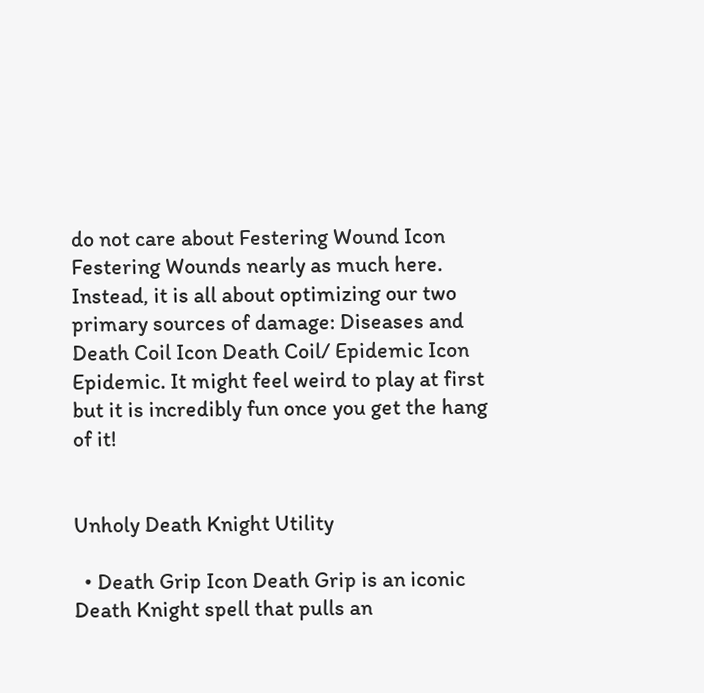do not care about Festering Wound Icon Festering Wounds nearly as much here. Instead, it is all about optimizing our two primary sources of damage: Diseases and Death Coil Icon Death Coil/ Epidemic Icon Epidemic. It might feel weird to play at first but it is incredibly fun once you get the hang of it!


Unholy Death Knight Utility

  • Death Grip Icon Death Grip is an iconic Death Knight spell that pulls an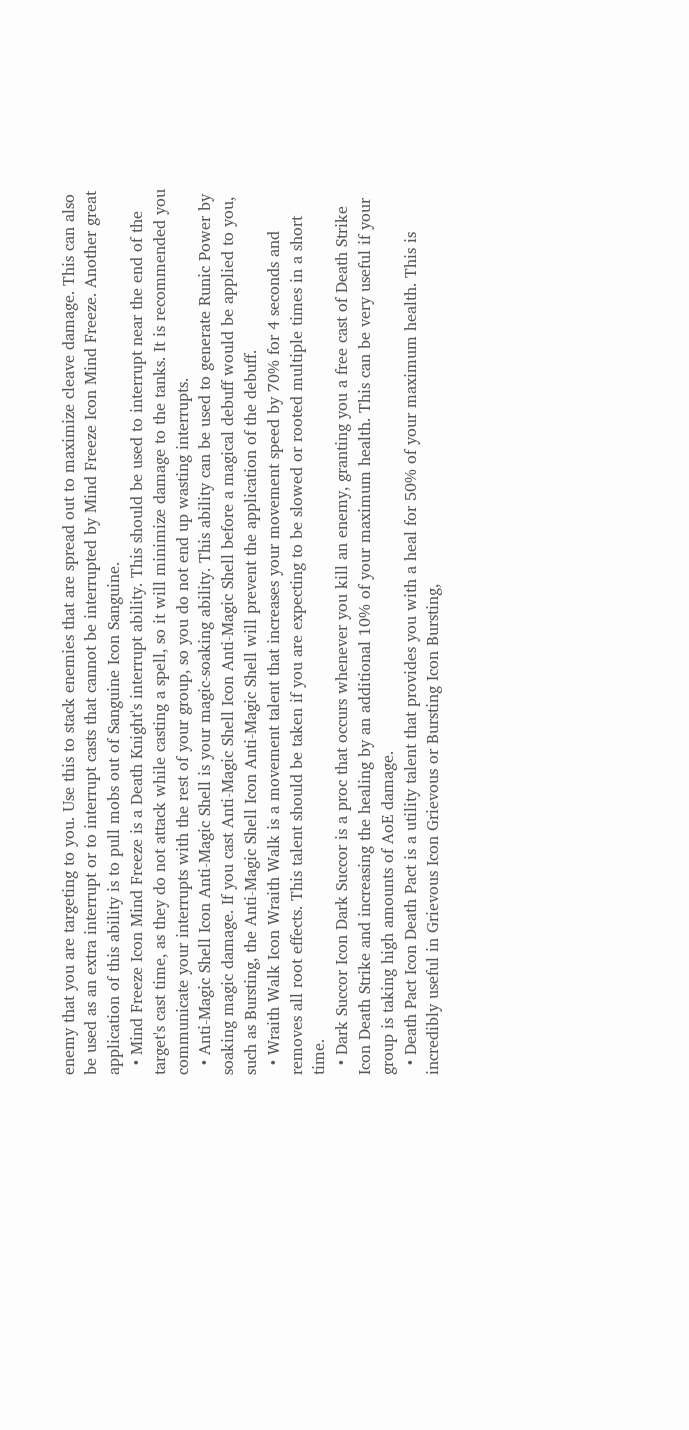enemy that you are targeting to you. Use this to stack enemies that are spread out to maximize cleave damage. This can also be used as an extra interrupt or to interrupt casts that cannot be interrupted by Mind Freeze Icon Mind Freeze. Another great application of this ability is to pull mobs out of Sanguine Icon Sanguine.
  • Mind Freeze Icon Mind Freeze is a Death Knight's interrupt ability. This should be used to interrupt near the end of the target's cast time, as they do not attack while casting a spell, so it will minimize damage to the tanks. It is recommended you communicate your interrupts with the rest of your group, so you do not end up wasting interrupts.
  • Anti-Magic Shell Icon Anti-Magic Shell is your magic-soaking ability. This ability can be used to generate Runic Power by soaking magic damage. If you cast Anti-Magic Shell Icon Anti-Magic Shell before a magical debuff would be applied to you, such as Bursting, the Anti-Magic Shell Icon Anti-Magic Shell will prevent the application of the debuff.
  • Wraith Walk Icon Wraith Walk is a movement talent that increases your movement speed by 70% for 4 seconds and removes all root effects. This talent should be taken if you are expecting to be slowed or rooted multiple times in a short time.
  • Dark Succor Icon Dark Succor is a proc that occurs whenever you kill an enemy, granting you a free cast of Death Strike Icon Death Strike and increasing the healing by an additional 10% of your maximum health. This can be very useful if your group is taking high amounts of AoE damage.
  • Death Pact Icon Death Pact is a utility talent that provides you with a heal for 50% of your maximum health. This is incredibly useful in Grievous Icon Grievous or Bursting Icon Bursting,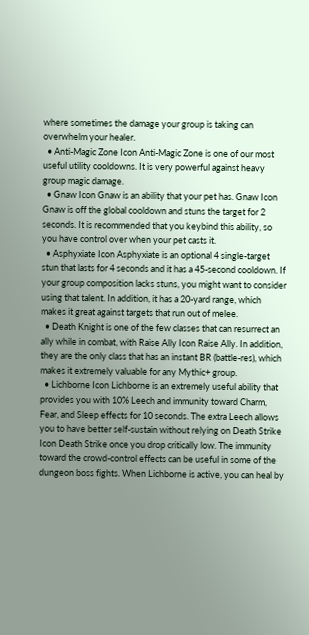where sometimes the damage your group is taking can overwhelm your healer.
  • Anti-Magic Zone Icon Anti-Magic Zone is one of our most useful utility cooldowns. It is very powerful against heavy group magic damage.
  • Gnaw Icon Gnaw is an ability that your pet has. Gnaw Icon Gnaw is off the global cooldown and stuns the target for 2 seconds. It is recommended that you keybind this ability, so you have control over when your pet casts it.
  • Asphyxiate Icon Asphyxiate is an optional 4 single-target stun that lasts for 4 seconds and it has a 45-second cooldown. If your group composition lacks stuns, you might want to consider using that talent. In addition, it has a 20-yard range, which makes it great against targets that run out of melee.
  • Death Knight is one of the few classes that can resurrect an ally while in combat, with Raise Ally Icon Raise Ally. In addition, they are the only class that has an instant BR (battle-res), which makes it extremely valuable for any Mythic+ group.
  • Lichborne Icon Lichborne is an extremely useful ability that provides you with 10% Leech and immunity toward Charm, Fear, and Sleep effects for 10 seconds. The extra Leech allows you to have better self-sustain without relying on Death Strike Icon Death Strike once you drop critically low. The immunity toward the crowd-control effects can be useful in some of the dungeon boss fights. When Lichborne is active, you can heal by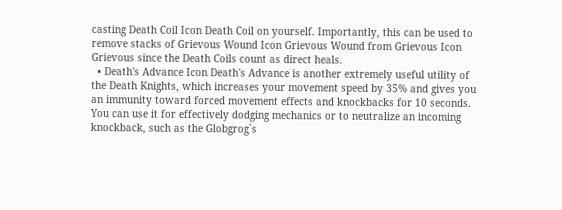casting Death Coil Icon Death Coil on yourself. Importantly, this can be used to remove stacks of Grievous Wound Icon Grievous Wound from Grievous Icon Grievous since the Death Coils count as direct heals.
  • Death's Advance Icon Death's Advance is another extremely useful utility of the Death Knights, which increases your movement speed by 35% and gives you an immunity toward forced movement effects and knockbacks for 10 seconds. You can use it for effectively dodging mechanics or to neutralize an incoming knockback, such as the Globgrog`s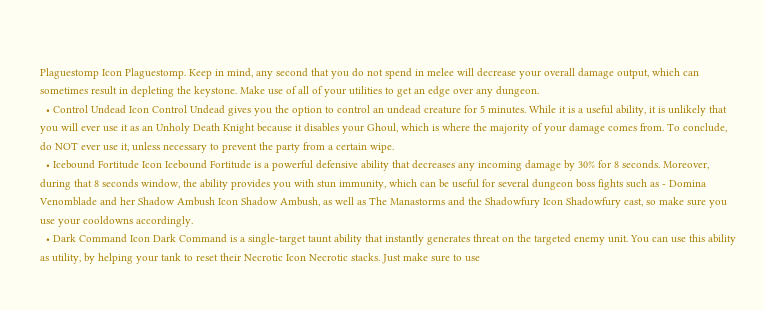Plaguestomp Icon Plaguestomp. Keep in mind, any second that you do not spend in melee will decrease your overall damage output, which can sometimes result in depleting the keystone. Make use of all of your utilities to get an edge over any dungeon.
  • Control Undead Icon Control Undead gives you the option to control an undead creature for 5 minutes. While it is a useful ability, it is unlikely that you will ever use it as an Unholy Death Knight because it disables your Ghoul, which is where the majority of your damage comes from. To conclude, do NOT ever use it, unless necessary to prevent the party from a certain wipe.
  • Icebound Fortitude Icon Icebound Fortitude is a powerful defensive ability that decreases any incoming damage by 30% for 8 seconds. Moreover, during that 8 seconds window, the ability provides you with stun immunity, which can be useful for several dungeon boss fights such as - Domina Venomblade and her Shadow Ambush Icon Shadow Ambush, as well as The Manastorms and the Shadowfury Icon Shadowfury cast, so make sure you use your cooldowns accordingly.
  • Dark Command Icon Dark Command is a single-target taunt ability that instantly generates threat on the targeted enemy unit. You can use this ability as utility, by helping your tank to reset their Necrotic Icon Necrotic stacks. Just make sure to use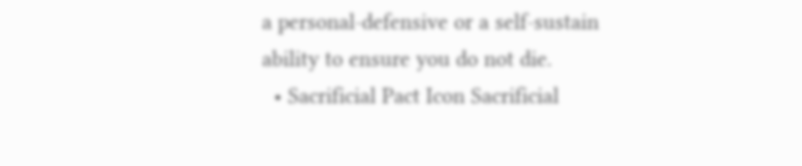a personal-defensive or a self-sustain ability to ensure you do not die.
  • Sacrificial Pact Icon Sacrificial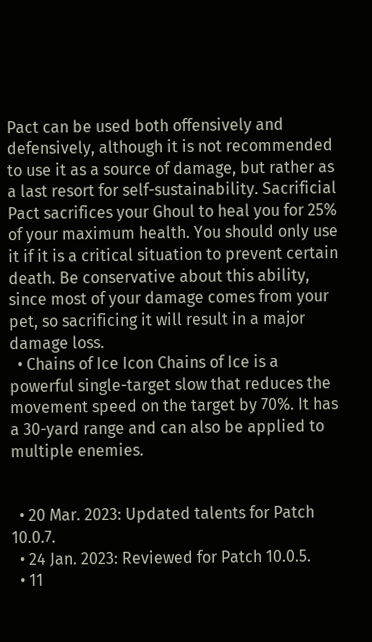Pact can be used both offensively and defensively, although it is not recommended to use it as a source of damage, but rather as a last resort for self-sustainability. Sacrificial Pact sacrifices your Ghoul to heal you for 25% of your maximum health. You should only use it if it is a critical situation to prevent certain death. Be conservative about this ability, since most of your damage comes from your pet, so sacrificing it will result in a major damage loss.
  • Chains of Ice Icon Chains of Ice is a powerful single-target slow that reduces the movement speed on the target by 70%. It has a 30-yard range and can also be applied to multiple enemies.


  • 20 Mar. 2023: Updated talents for Patch 10.0.7.
  • 24 Jan. 2023: Reviewed for Patch 10.0.5.
  • 11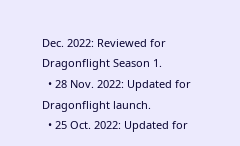Dec. 2022: Reviewed for Dragonflight Season 1.
  • 28 Nov. 2022: Updated for Dragonflight launch.
  • 25 Oct. 2022: Updated for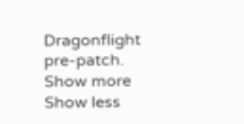Dragonflight pre-patch.
Show more
Show less